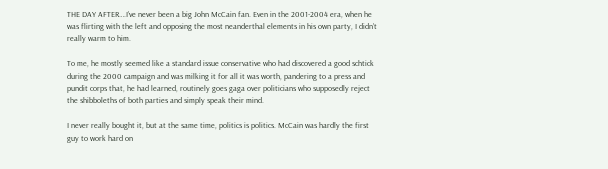THE DAY AFTER….I’ve never been a big John McCain fan. Even in the 2001-2004 era, when he was flirting with the left and opposing the most neanderthal elements in his own party, I didn’t really warm to him.

To me, he mostly seemed like a standard issue conservative who had discovered a good schtick during the 2000 campaign and was milking it for all it was worth, pandering to a press and pundit corps that, he had learned, routinely goes gaga over politicians who supposedly reject the shibboleths of both parties and simply speak their mind.

I never really bought it, but at the same time, politics is politics. McCain was hardly the first guy to work hard on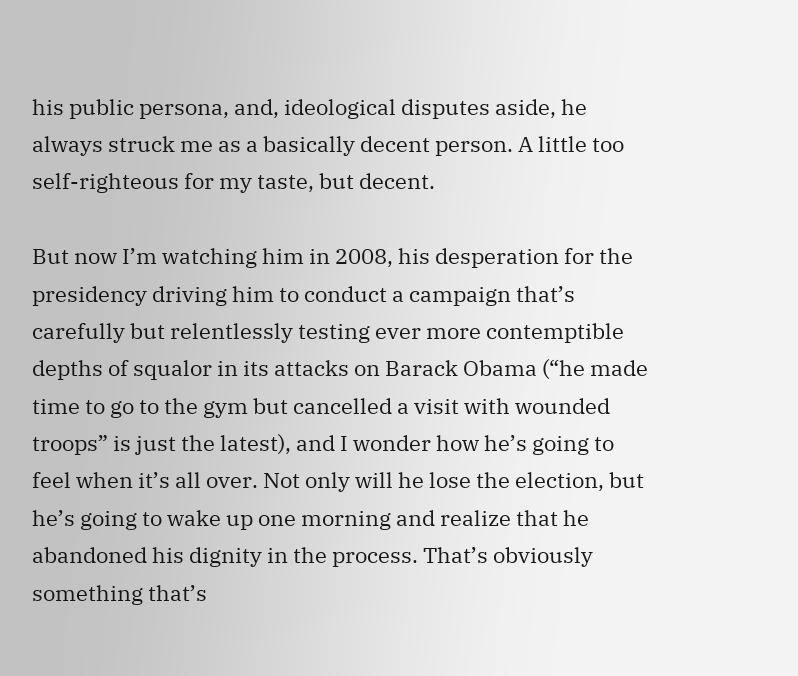his public persona, and, ideological disputes aside, he always struck me as a basically decent person. A little too self-righteous for my taste, but decent.

But now I’m watching him in 2008, his desperation for the presidency driving him to conduct a campaign that’s carefully but relentlessly testing ever more contemptible depths of squalor in its attacks on Barack Obama (“he made time to go to the gym but cancelled a visit with wounded troops” is just the latest), and I wonder how he’s going to feel when it’s all over. Not only will he lose the election, but he’s going to wake up one morning and realize that he abandoned his dignity in the process. That’s obviously something that’s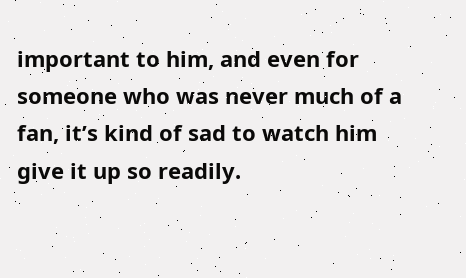important to him, and even for someone who was never much of a fan, it’s kind of sad to watch him give it up so readily.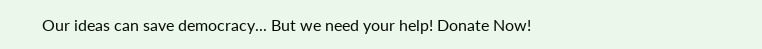Our ideas can save democracy... But we need your help! Donate Now!